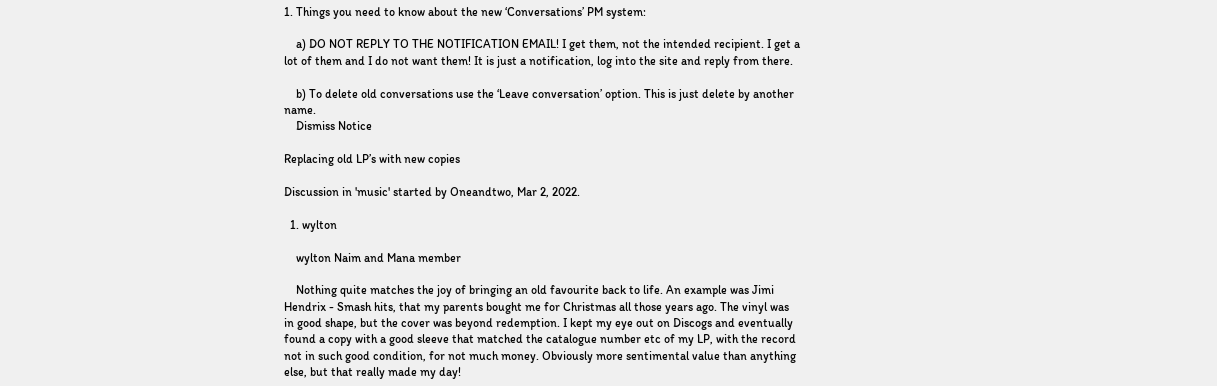1. Things you need to know about the new ‘Conversations’ PM system:

    a) DO NOT REPLY TO THE NOTIFICATION EMAIL! I get them, not the intended recipient. I get a lot of them and I do not want them! It is just a notification, log into the site and reply from there.

    b) To delete old conversations use the ‘Leave conversation’ option. This is just delete by another name.
    Dismiss Notice

Replacing old LP’s with new copies

Discussion in 'music' started by Oneandtwo, Mar 2, 2022.

  1. wylton

    wylton Naim and Mana member

    Nothing quite matches the joy of bringing an old favourite back to life. An example was Jimi Hendrix - Smash hits, that my parents bought me for Christmas all those years ago. The vinyl was in good shape, but the cover was beyond redemption. I kept my eye out on Discogs and eventually found a copy with a good sleeve that matched the catalogue number etc of my LP, with the record not in such good condition, for not much money. Obviously more sentimental value than anything else, but that really made my day!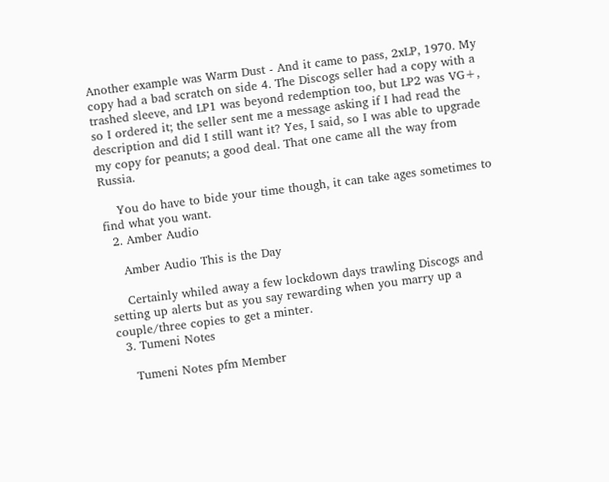Another example was Warm Dust - And it came to pass, 2xLP, 1970. My copy had a bad scratch on side 4. The Discogs seller had a copy with a trashed sleeve, and LP1 was beyond redemption too, but LP2 was VG+, so I ordered it; the seller sent me a message asking if I had read the description and did I still want it? Yes, I said, so I was able to upgrade my copy for peanuts; a good deal. That one came all the way from Russia.

    You do have to bide your time though, it can take ages sometimes to find what you want.
  2. Amber Audio

    Amber Audio This is the Day

    Certainly whiled away a few lockdown days trawling Discogs and setting up alerts but as you say rewarding when you marry up a couple/three copies to get a minter.
  3. Tumeni Notes

    Tumeni Notes pfm Member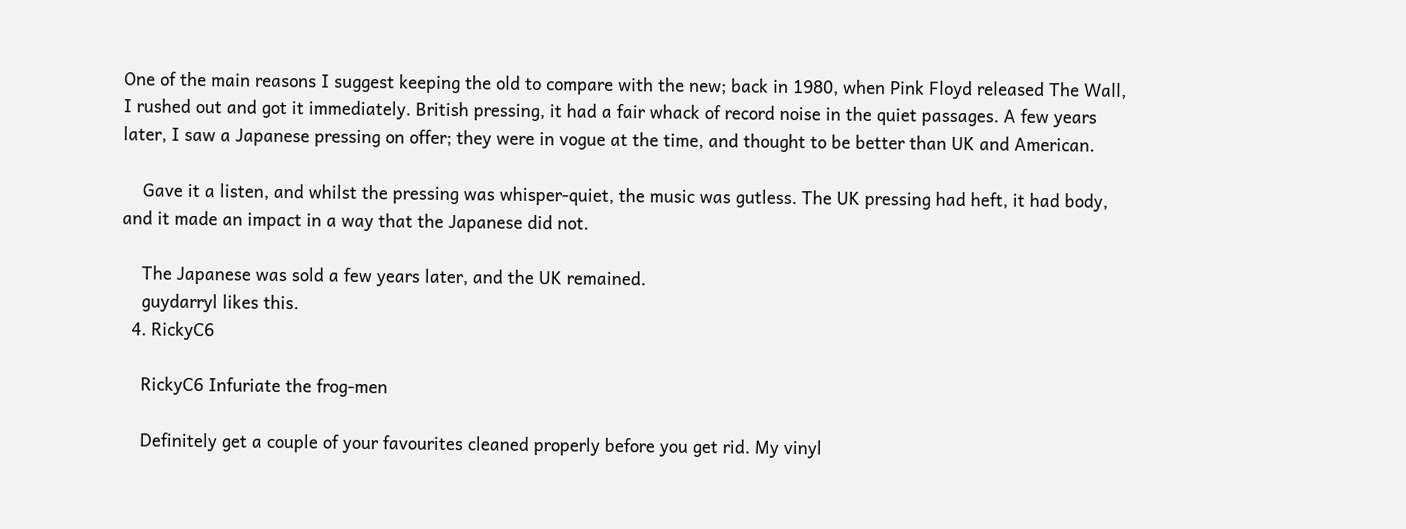One of the main reasons I suggest keeping the old to compare with the new; back in 1980, when Pink Floyd released The Wall, I rushed out and got it immediately. British pressing, it had a fair whack of record noise in the quiet passages. A few years later, I saw a Japanese pressing on offer; they were in vogue at the time, and thought to be better than UK and American.

    Gave it a listen, and whilst the pressing was whisper-quiet, the music was gutless. The UK pressing had heft, it had body, and it made an impact in a way that the Japanese did not.

    The Japanese was sold a few years later, and the UK remained.
    guydarryl likes this.
  4. RickyC6

    RickyC6 Infuriate the frog-men

    Definitely get a couple of your favourites cleaned properly before you get rid. My vinyl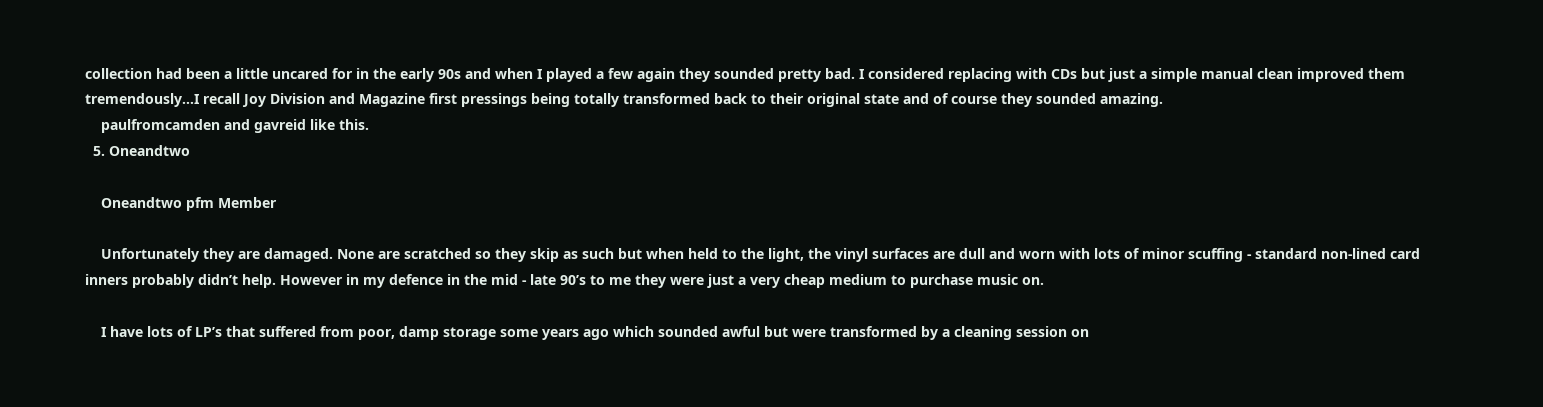collection had been a little uncared for in the early 90s and when I played a few again they sounded pretty bad. I considered replacing with CDs but just a simple manual clean improved them tremendously…I recall Joy Division and Magazine first pressings being totally transformed back to their original state and of course they sounded amazing.
    paulfromcamden and gavreid like this.
  5. Oneandtwo

    Oneandtwo pfm Member

    Unfortunately they are damaged. None are scratched so they skip as such but when held to the light, the vinyl surfaces are dull and worn with lots of minor scuffing - standard non-lined card inners probably didn’t help. However in my defence in the mid - late 90’s to me they were just a very cheap medium to purchase music on.

    I have lots of LP’s that suffered from poor, damp storage some years ago which sounded awful but were transformed by a cleaning session on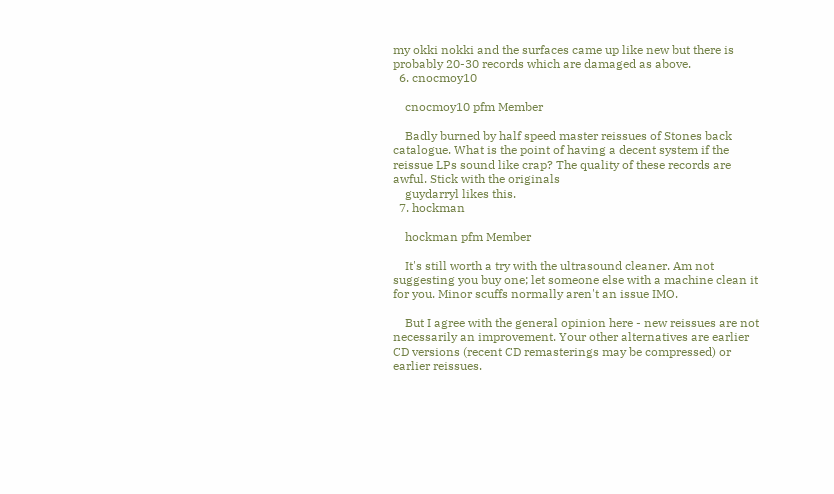my okki nokki and the surfaces came up like new but there is probably 20-30 records which are damaged as above.
  6. cnocmoy10

    cnocmoy10 pfm Member

    Badly burned by half speed master reissues of Stones back catalogue. What is the point of having a decent system if the reissue LPs sound like crap? The quality of these records are awful. Stick with the originals
    guydarryl likes this.
  7. hockman

    hockman pfm Member

    It's still worth a try with the ultrasound cleaner. Am not suggesting you buy one; let someone else with a machine clean it for you. Minor scuffs normally aren't an issue IMO.

    But I agree with the general opinion here - new reissues are not necessarily an improvement. Your other alternatives are earlier CD versions (recent CD remasterings may be compressed) or earlier reissues.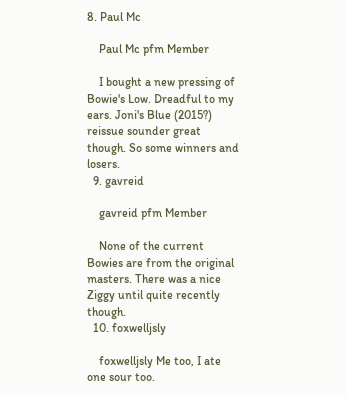8. Paul Mc

    Paul Mc pfm Member

    I bought a new pressing of Bowie's Low. Dreadful to my ears. Joni's Blue (2015?) reissue sounder great though. So some winners and losers.
  9. gavreid

    gavreid pfm Member

    None of the current Bowies are from the original masters. There was a nice Ziggy until quite recently though.
  10. foxwelljsly

    foxwelljsly Me too, I ate one sour too.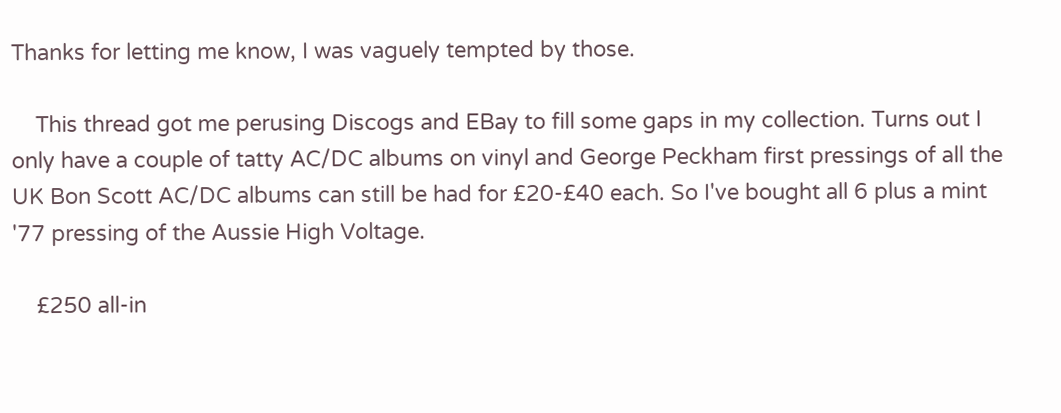Thanks for letting me know, I was vaguely tempted by those.

    This thread got me perusing Discogs and EBay to fill some gaps in my collection. Turns out I only have a couple of tatty AC/DC albums on vinyl and George Peckham first pressings of all the UK Bon Scott AC/DC albums can still be had for £20-£40 each. So I've bought all 6 plus a mint '77 pressing of the Aussie High Voltage.

    £250 all-in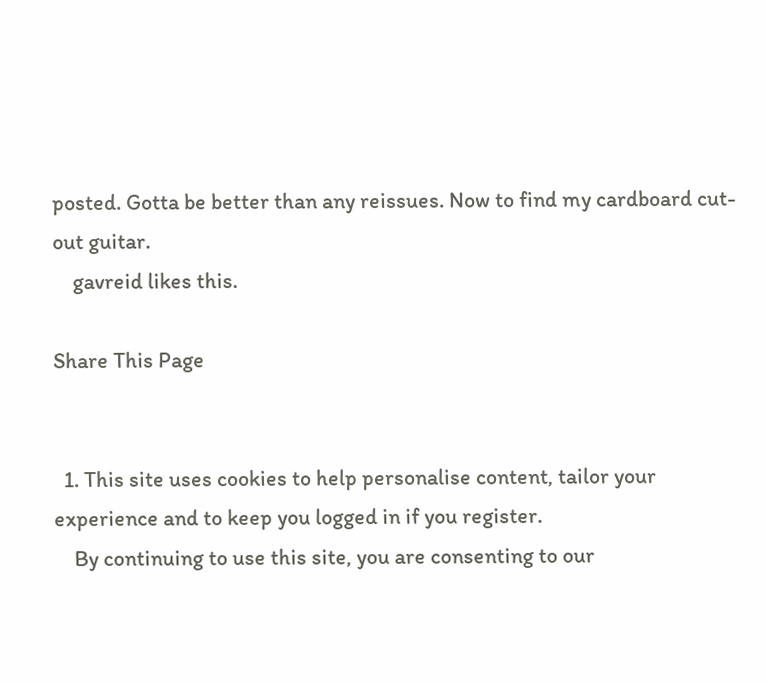posted. Gotta be better than any reissues. Now to find my cardboard cut-out guitar.
    gavreid likes this.

Share This Page


  1. This site uses cookies to help personalise content, tailor your experience and to keep you logged in if you register.
    By continuing to use this site, you are consenting to our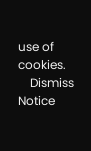use of cookies.
    Dismiss Notice